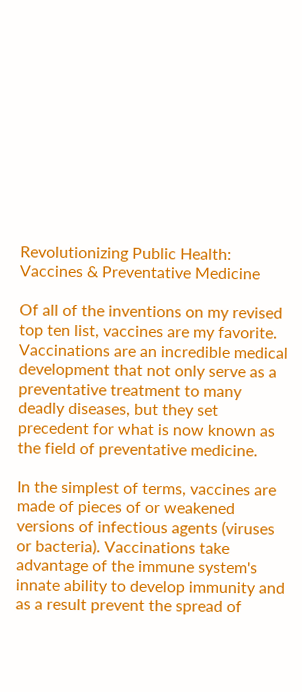Revolutionizing Public Health: Vaccines & Preventative Medicine

Of all of the inventions on my revised top ten list, vaccines are my favorite. Vaccinations are an incredible medical development that not only serve as a preventative treatment to many deadly diseases, but they set precedent for what is now known as the field of preventative medicine.

In the simplest of terms, vaccines are made of pieces of or weakened versions of infectious agents (viruses or bacteria). Vaccinations take advantage of the immune system's innate ability to develop immunity and as a result prevent the spread of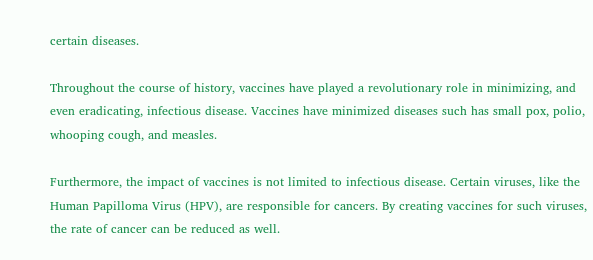certain diseases.

Throughout the course of history, vaccines have played a revolutionary role in minimizing, and even eradicating, infectious disease. Vaccines have minimized diseases such has small pox, polio, whooping cough, and measles.

Furthermore, the impact of vaccines is not limited to infectious disease. Certain viruses, like the Human Papilloma Virus (HPV), are responsible for cancers. By creating vaccines for such viruses, the rate of cancer can be reduced as well.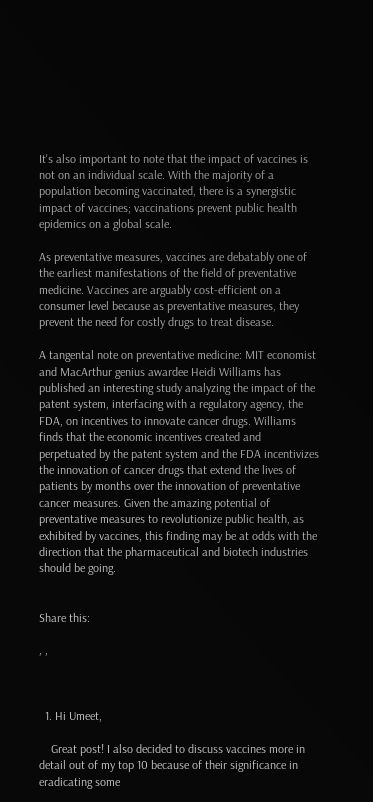It's also important to note that the impact of vaccines is not on an individual scale. With the majority of a population becoming vaccinated, there is a synergistic impact of vaccines; vaccinations prevent public health epidemics on a global scale.

As preventative measures, vaccines are debatably one of the earliest manifestations of the field of preventative medicine. Vaccines are arguably cost-efficient on a consumer level because as preventative measures, they prevent the need for costly drugs to treat disease.

A tangental note on preventative medicine: MIT economist and MacArthur genius awardee Heidi Williams has published an interesting study analyzing the impact of the patent system, interfacing with a regulatory agency, the FDA, on incentives to innovate cancer drugs. Williams finds that the economic incentives created and perpetuated by the patent system and the FDA incentivizes the innovation of cancer drugs that extend the lives of patients by months over the innovation of preventative cancer measures. Given the amazing potential of  preventative measures to revolutionize public health, as exhibited by vaccines, this finding may be at odds with the direction that the pharmaceutical and biotech industries should be going.


Share this:

, ,



  1. Hi Umeet,

    Great post! I also decided to discuss vaccines more in detail out of my top 10 because of their significance in eradicating some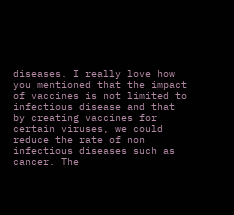diseases. I really love how you mentioned that the impact of vaccines is not limited to infectious disease and that by creating vaccines for certain viruses, we could reduce the rate of non infectious diseases such as cancer. The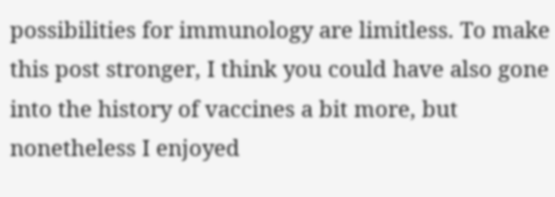possibilities for immunology are limitless. To make this post stronger, I think you could have also gone into the history of vaccines a bit more, but nonetheless I enjoyed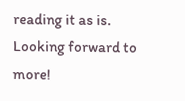reading it as is. Looking forward to more!